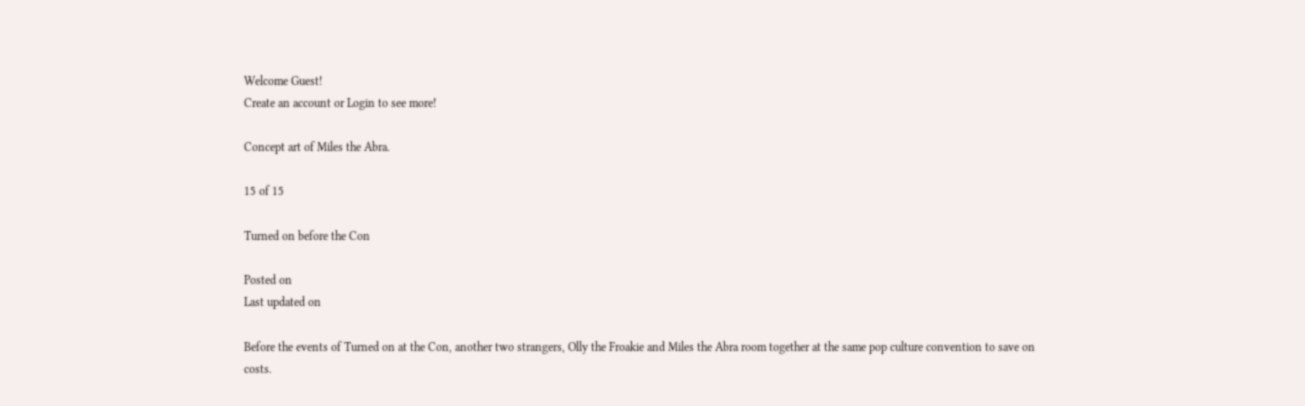Welcome Guest!
Create an account or Login to see more!

Concept art of Miles the Abra.

15 of 15

Turned on before the Con

Posted on
Last updated on

Before the events of Turned on at the Con, another two strangers, Olly the Froakie and Miles the Abra room together at the same pop culture convention to save on costs.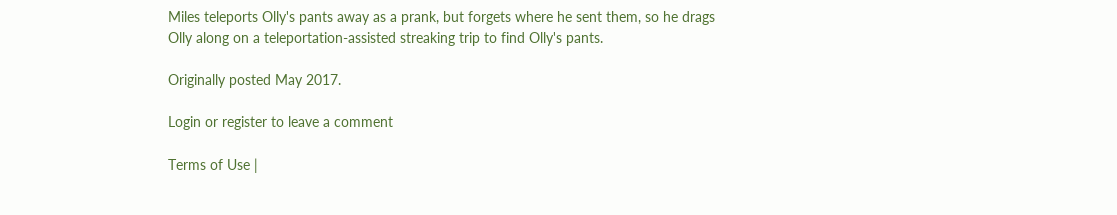Miles teleports Olly's pants away as a prank, but forgets where he sent them, so he drags Olly along on a teleportation-assisted streaking trip to find Olly's pants.

Originally posted May 2017.

Login or register to leave a comment

Terms of Use |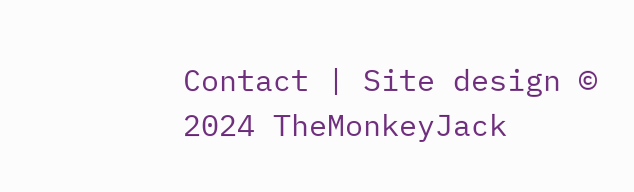Contact | Site design © 2024 TheMonkeyJack